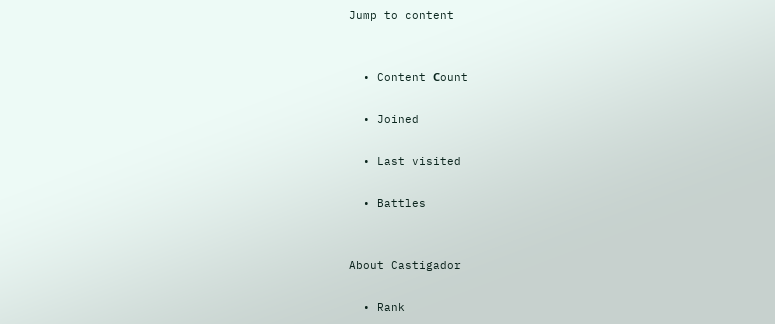Jump to content


  • Content Сount

  • Joined

  • Last visited

  • Battles


About Castigador

  • Rank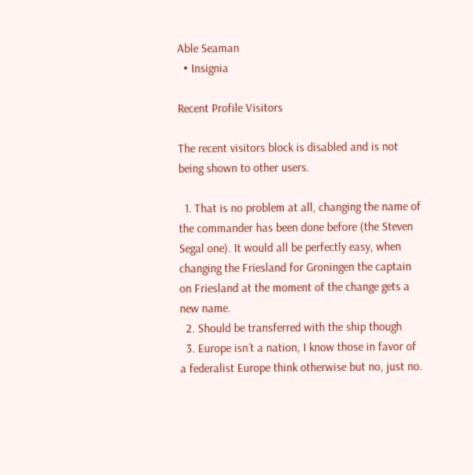Able Seaman
  • Insignia

Recent Profile Visitors

The recent visitors block is disabled and is not being shown to other users.

  1. That is no problem at all, changing the name of the commander has been done before (the Steven Segal one). It would all be perfectly easy, when changing the Friesland for Groningen the captain on Friesland at the moment of the change gets a new name.
  2. Should be transferred with the ship though
  3. Europe isn´t a nation, I know those in favor of a federalist Europe think otherwise but no, just no.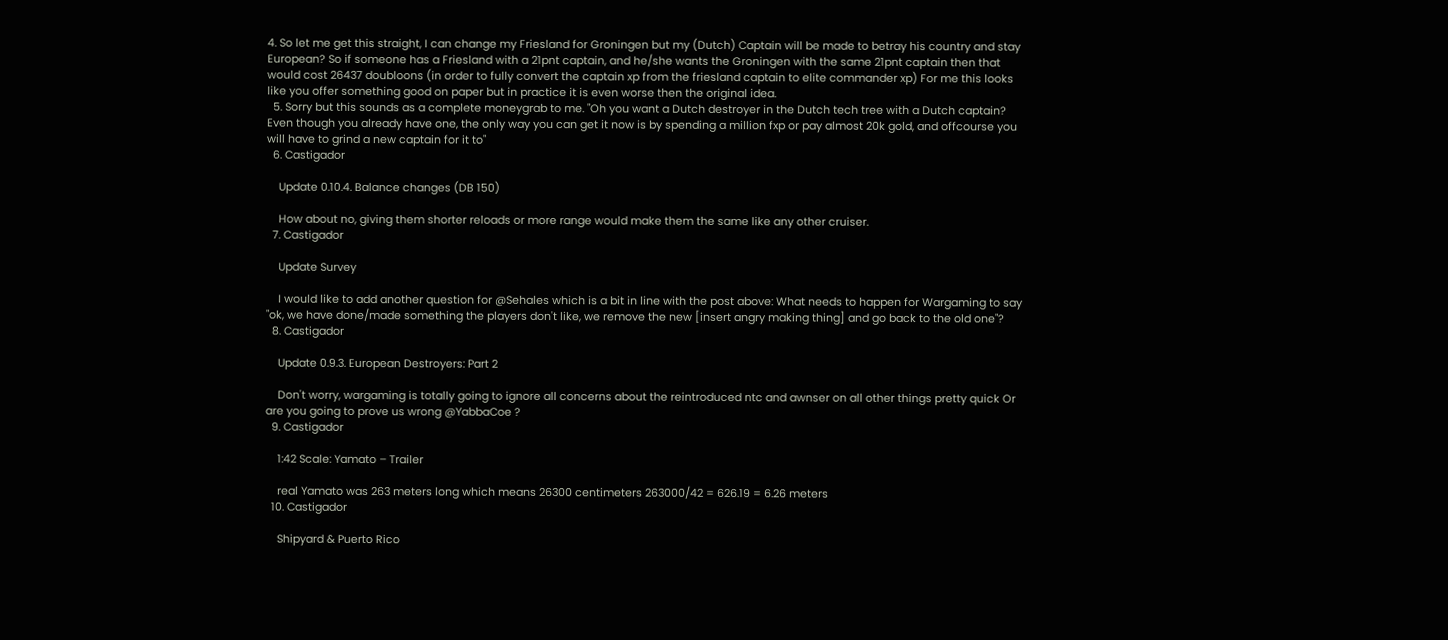4. So let me get this straight, I can change my Friesland for Groningen but my (Dutch) Captain will be made to betray his country and stay European? So if someone has a Friesland with a 21pnt captain, and he/she wants the Groningen with the same 21pnt captain then that would cost 26437 doubloons (in order to fully convert the captain xp from the friesland captain to elite commander xp) For me this looks like you offer something good on paper but in practice it is even worse then the original idea.
  5. Sorry but this sounds as a complete moneygrab to me. "Oh you want a Dutch destroyer in the Dutch tech tree with a Dutch captain? Even though you already have one, the only way you can get it now is by spending a million fxp or pay almost 20k gold, and offcourse you will have to grind a new captain for it to"
  6. Castigador

    Update 0.10.4. Balance changes (DB 150)

    How about no, giving them shorter reloads or more range would make them the same like any other cruiser.
  7. Castigador

    Update Survey

    I would like to add another question for @Sehales which is a bit in line with the post above: What needs to happen for Wargaming to say "ok, we have done/made something the players don't like, we remove the new [insert angry making thing] and go back to the old one"?
  8. Castigador

    Update 0.9.3. European Destroyers: Part 2

    Don't worry, wargaming is totally going to ignore all concerns about the reintroduced ntc and awnser on all other things pretty quick Or are you going to prove us wrong @YabbaCoe ?
  9. Castigador

    1:42 Scale: Yamato – Trailer

    real Yamato was 263 meters long which means 26300 centimeters 263000/42 = 626.19 = 6.26 meters
  10. Castigador

    Shipyard & Puerto Rico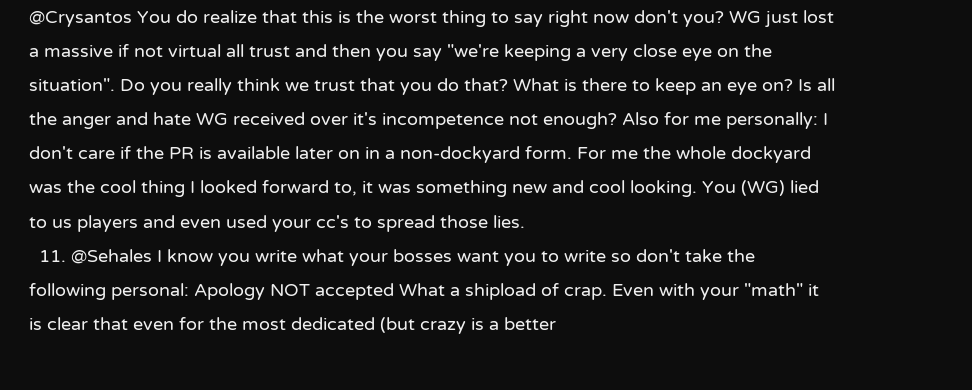@Crysantos You do realize that this is the worst thing to say right now don't you? WG just lost a massive if not virtual all trust and then you say "we're keeping a very close eye on the situation". Do you really think we trust that you do that? What is there to keep an eye on? Is all the anger and hate WG received over it's incompetence not enough? Also for me personally: I don't care if the PR is available later on in a non-dockyard form. For me the whole dockyard was the cool thing I looked forward to, it was something new and cool looking. You (WG) lied to us players and even used your cc's to spread those lies.
  11. @Sehales I know you write what your bosses want you to write so don't take the following personal: Apology NOT accepted What a shipload of crap. Even with your "math" it is clear that even for the most dedicated (but crazy is a better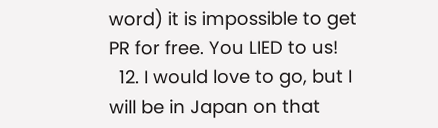word) it is impossible to get PR for free. You LIED to us!
  12. I would love to go, but I will be in Japan on that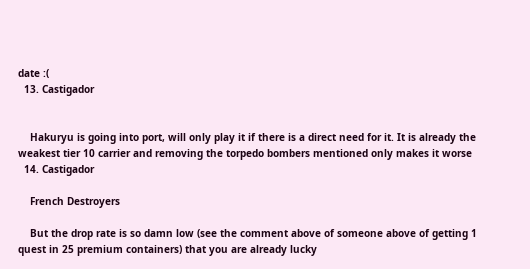date :(
  13. Castigador


    Hakuryu is going into port, will only play it if there is a direct need for it. It is already the weakest tier 10 carrier and removing the torpedo bombers mentioned only makes it worse
  14. Castigador

    French Destroyers

    But the drop rate is so damn low (see the comment above of someone above of getting 1 quest in 25 premium containers) that you are already lucky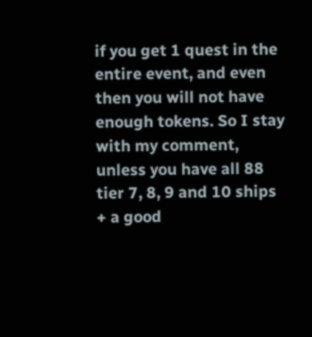if you get 1 quest in the entire event, and even then you will not have enough tokens. So I stay with my comment, unless you have all 88 tier 7, 8, 9 and 10 ships + a good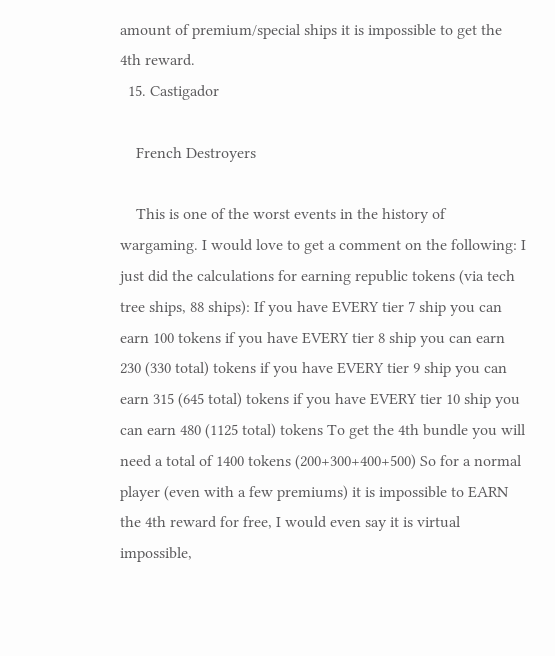amount of premium/special ships it is impossible to get the 4th reward.
  15. Castigador

    French Destroyers

    This is one of the worst events in the history of wargaming. I would love to get a comment on the following: I just did the calculations for earning republic tokens (via tech tree ships, 88 ships): If you have EVERY tier 7 ship you can earn 100 tokens if you have EVERY tier 8 ship you can earn 230 (330 total) tokens if you have EVERY tier 9 ship you can earn 315 (645 total) tokens if you have EVERY tier 10 ship you can earn 480 (1125 total) tokens To get the 4th bundle you will need a total of 1400 tokens (200+300+400+500) So for a normal player (even with a few premiums) it is impossible to EARN the 4th reward for free, I would even say it is virtual impossible,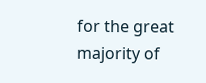for the great majority of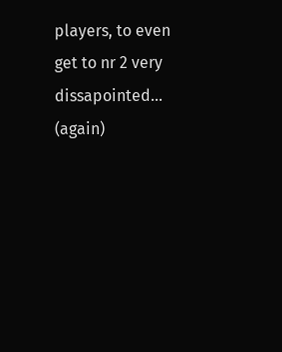players, to even get to nr 2 very dissapointed... (again)